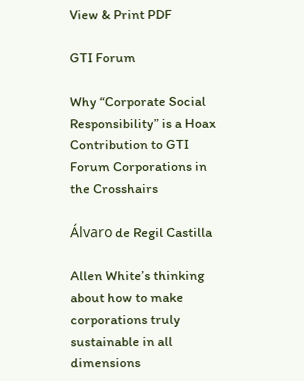View & Print PDF

GTI Forum

Why “Corporate Social Responsibility” is a Hoax
Contribution to GTI Forum Corporations in the Crosshairs

Álvaro de Regil Castilla

Allen White’s thinking about how to make corporations truly sustainable in all dimensions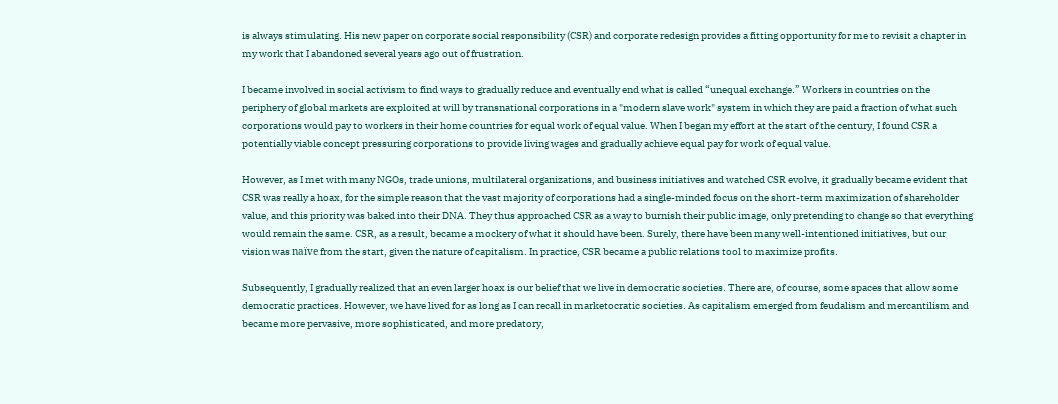is always stimulating. His new paper on corporate social responsibility (CSR) and corporate redesign provides a fitting opportunity for me to revisit a chapter in my work that I abandoned several years ago out of frustration.

I became involved in social activism to find ways to gradually reduce and eventually end what is called “unequal exchange.” Workers in countries on the periphery of global markets are exploited at will by transnational corporations in a "modern slave work" system in which they are paid a fraction of what such corporations would pay to workers in their home countries for equal work of equal value. When I began my effort at the start of the century, I found CSR a potentially viable concept pressuring corporations to provide living wages and gradually achieve equal pay for work of equal value.

However, as I met with many NGOs, trade unions, multilateral organizations, and business initiatives and watched CSR evolve, it gradually became evident that CSR was really a hoax, for the simple reason that the vast majority of corporations had a single-minded focus on the short-term maximization of shareholder value, and this priority was baked into their DNA. They thus approached CSR as a way to burnish their public image, only pretending to change so that everything would remain the same. CSR, as a result, became a mockery of what it should have been. Surely, there have been many well-intentioned initiatives, but our vision was naïve from the start, given the nature of capitalism. In practice, CSR became a public relations tool to maximize profits.

Subsequently, I gradually realized that an even larger hoax is our belief that we live in democratic societies. There are, of course, some spaces that allow some democratic practices. However, we have lived for as long as I can recall in marketocratic societies. As capitalism emerged from feudalism and mercantilism and became more pervasive, more sophisticated, and more predatory,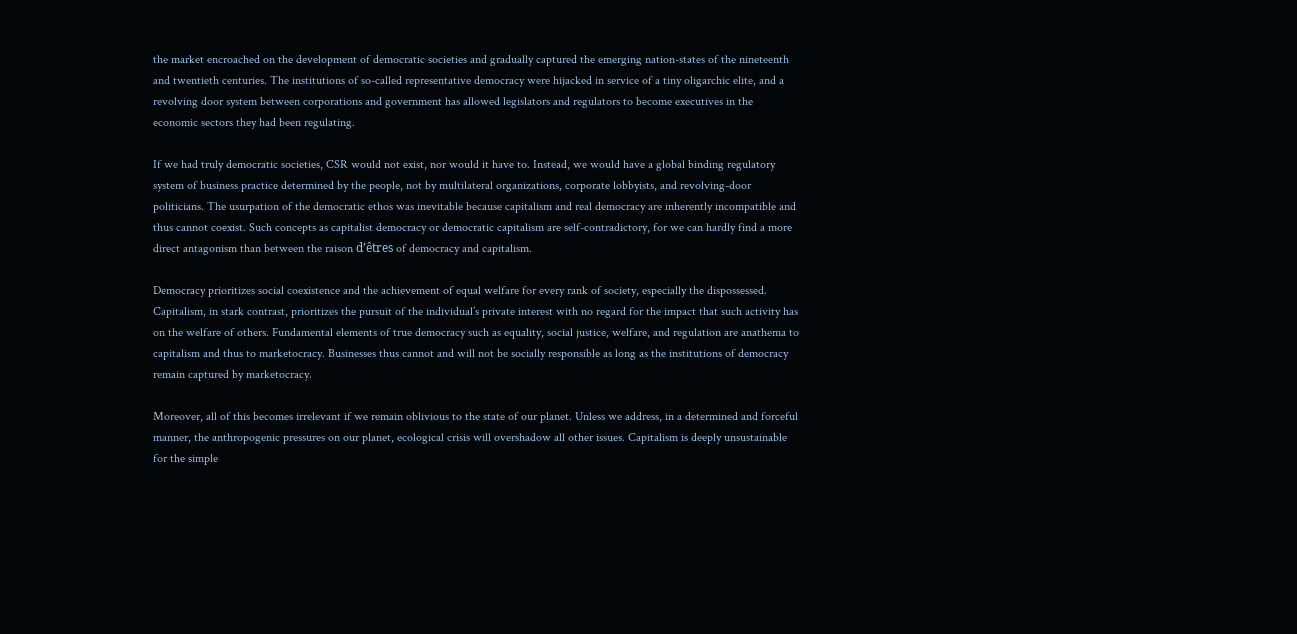the market encroached on the development of democratic societies and gradually captured the emerging nation-states of the nineteenth and twentieth centuries. The institutions of so-called representative democracy were hijacked in service of a tiny oligarchic elite, and a revolving door system between corporations and government has allowed legislators and regulators to become executives in the economic sectors they had been regulating.

If we had truly democratic societies, CSR would not exist, nor would it have to. Instead, we would have a global binding regulatory system of business practice determined by the people, not by multilateral organizations, corporate lobbyists, and revolving-door politicians. The usurpation of the democratic ethos was inevitable because capitalism and real democracy are inherently incompatible and thus cannot coexist. Such concepts as capitalist democracy or democratic capitalism are self-contradictory, for we can hardly find a more direct antagonism than between the raison d’êtres of democracy and capitalism.

Democracy prioritizes social coexistence and the achievement of equal welfare for every rank of society, especially the dispossessed. Capitalism, in stark contrast, prioritizes the pursuit of the individual’s private interest with no regard for the impact that such activity has on the welfare of others. Fundamental elements of true democracy such as equality, social justice, welfare, and regulation are anathema to capitalism and thus to marketocracy. Businesses thus cannot and will not be socially responsible as long as the institutions of democracy remain captured by marketocracy.

Moreover, all of this becomes irrelevant if we remain oblivious to the state of our planet. Unless we address, in a determined and forceful manner, the anthropogenic pressures on our planet, ecological crisis will overshadow all other issues. Capitalism is deeply unsustainable for the simple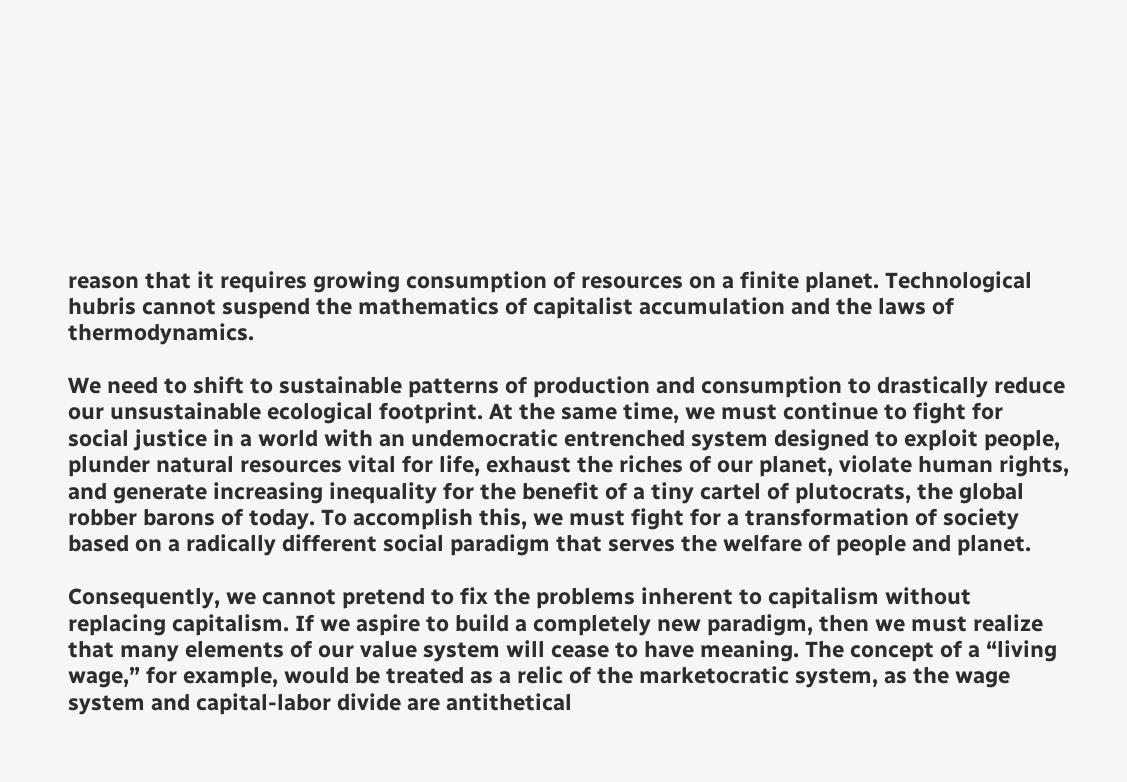reason that it requires growing consumption of resources on a finite planet. Technological hubris cannot suspend the mathematics of capitalist accumulation and the laws of thermodynamics.

We need to shift to sustainable patterns of production and consumption to drastically reduce our unsustainable ecological footprint. At the same time, we must continue to fight for social justice in a world with an undemocratic entrenched system designed to exploit people, plunder natural resources vital for life, exhaust the riches of our planet, violate human rights, and generate increasing inequality for the benefit of a tiny cartel of plutocrats, the global robber barons of today. To accomplish this, we must fight for a transformation of society based on a radically different social paradigm that serves the welfare of people and planet.

Consequently, we cannot pretend to fix the problems inherent to capitalism without replacing capitalism. If we aspire to build a completely new paradigm, then we must realize that many elements of our value system will cease to have meaning. The concept of a “living wage,” for example, would be treated as a relic of the marketocratic system, as the wage system and capital-labor divide are antithetical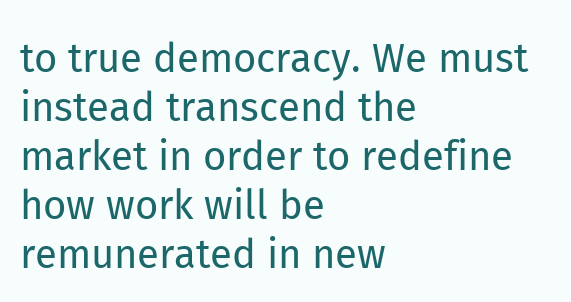to true democracy. We must instead transcend the market in order to redefine how work will be remunerated in new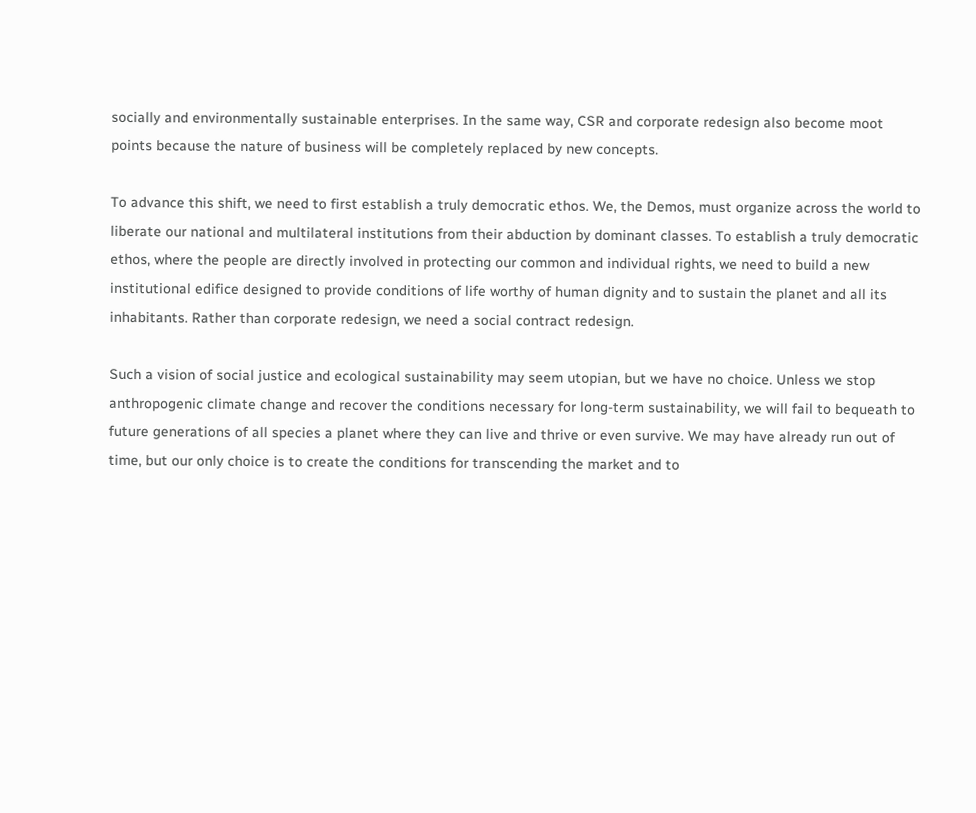socially and environmentally sustainable enterprises. In the same way, CSR and corporate redesign also become moot points because the nature of business will be completely replaced by new concepts.

To advance this shift, we need to first establish a truly democratic ethos. We, the Demos, must organize across the world to liberate our national and multilateral institutions from their abduction by dominant classes. To establish a truly democratic ethos, where the people are directly involved in protecting our common and individual rights, we need to build a new institutional edifice designed to provide conditions of life worthy of human dignity and to sustain the planet and all its inhabitants. Rather than corporate redesign, we need a social contract redesign.

Such a vision of social justice and ecological sustainability may seem utopian, but we have no choice. Unless we stop anthropogenic climate change and recover the conditions necessary for long-term sustainability, we will fail to bequeath to future generations of all species a planet where they can live and thrive or even survive. We may have already run out of time, but our only choice is to create the conditions for transcending the market and to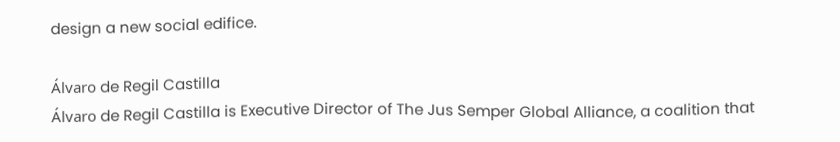design a new social edifice.

Álvaro de Regil Castilla
Álvaro de Regil Castilla is Executive Director of The Jus Semper Global Alliance, a coalition that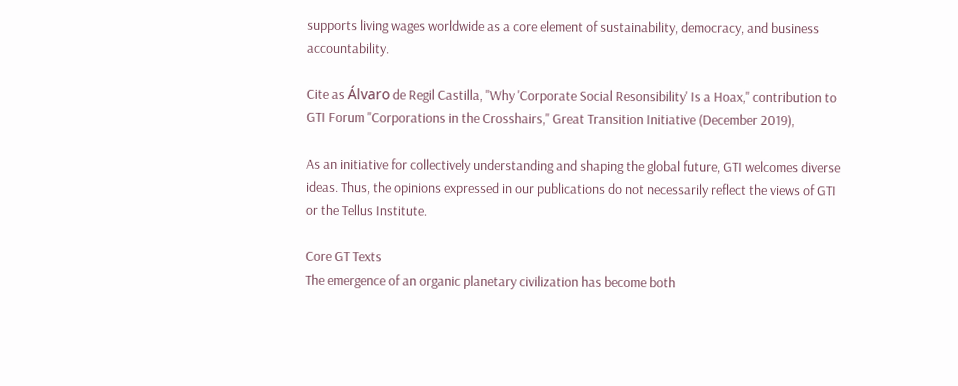supports living wages worldwide as a core element of sustainability, democracy, and business accountability.

Cite as Álvaro de Regil Castilla, "Why 'Corporate Social Resonsibility' Is a Hoax," contribution to GTI Forum "Corporations in the Crosshairs," Great Transition Initiative (December 2019),

As an initiative for collectively understanding and shaping the global future, GTI welcomes diverse ideas. Thus, the opinions expressed in our publications do not necessarily reflect the views of GTI or the Tellus Institute.

Core GT Texts
The emergence of an organic planetary civilization has become both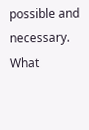possible and necessary. What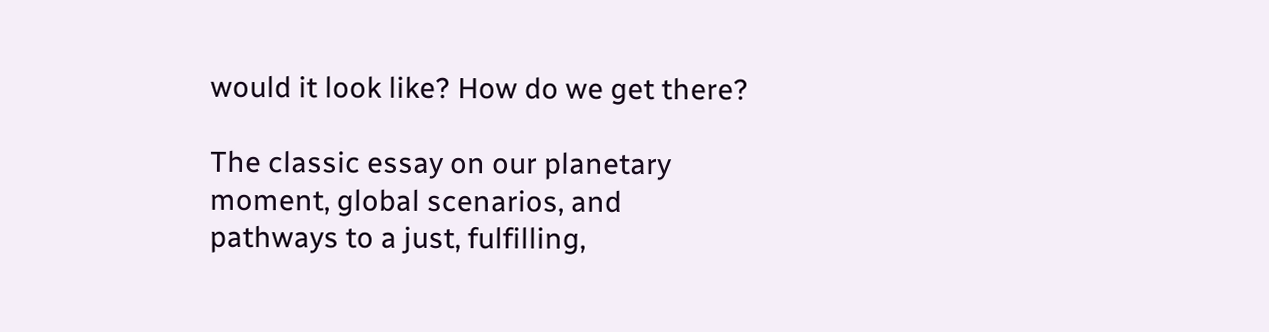would it look like? How do we get there?

The classic essay on our planetary moment, global scenarios, and pathways to a just, fulfilling,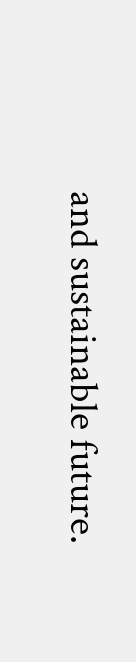and sustainable future.